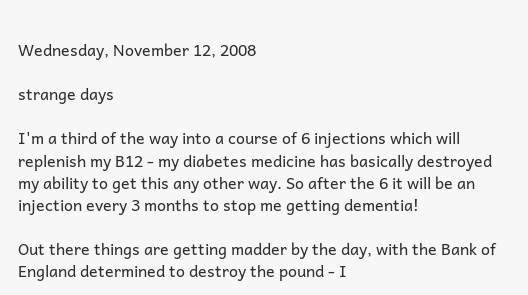Wednesday, November 12, 2008

strange days

I'm a third of the way into a course of 6 injections which will replenish my B12 - my diabetes medicine has basically destroyed my ability to get this any other way. So after the 6 it will be an injection every 3 months to stop me getting dementia!

Out there things are getting madder by the day, with the Bank of England determined to destroy the pound - I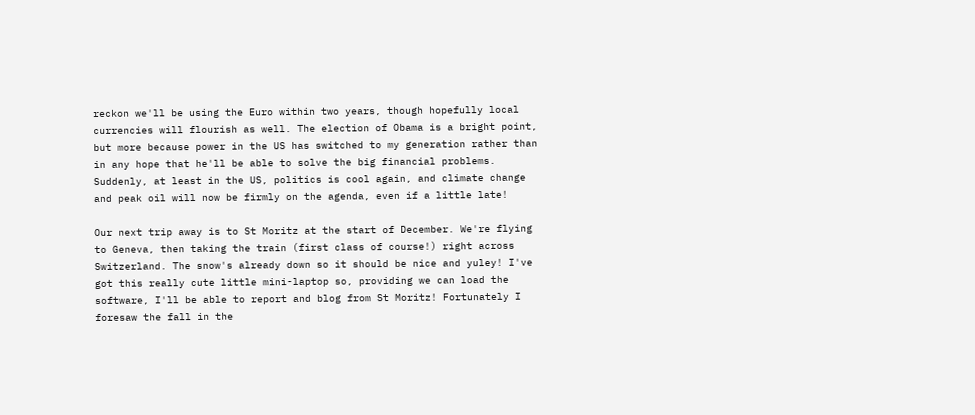reckon we'll be using the Euro within two years, though hopefully local currencies will flourish as well. The election of Obama is a bright point, but more because power in the US has switched to my generation rather than in any hope that he'll be able to solve the big financial problems. Suddenly, at least in the US, politics is cool again, and climate change and peak oil will now be firmly on the agenda, even if a little late!

Our next trip away is to St Moritz at the start of December. We're flying to Geneva, then taking the train (first class of course!) right across Switzerland. The snow's already down so it should be nice and yuley! I've got this really cute little mini-laptop so, providing we can load the software, I'll be able to report and blog from St Moritz! Fortunately I foresaw the fall in the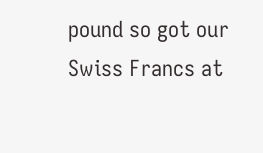pound so got our Swiss Francs at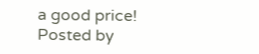a good price!
Posted by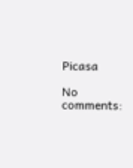Picasa

No comments: